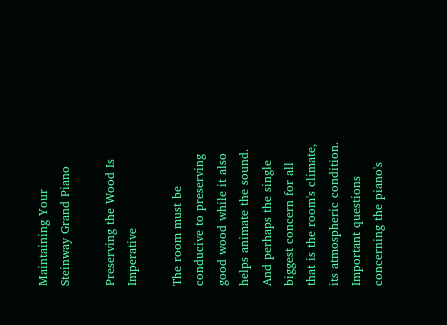Maintaining Your Steinway Grand Piano

Preserving the Wood Is Imperative

The room must be conducive to preserving good wood while it also helps animate the sound. And perhaps the single biggest concern for all that is the room's climate, its atmospheric condition. Important questions concerning the piano's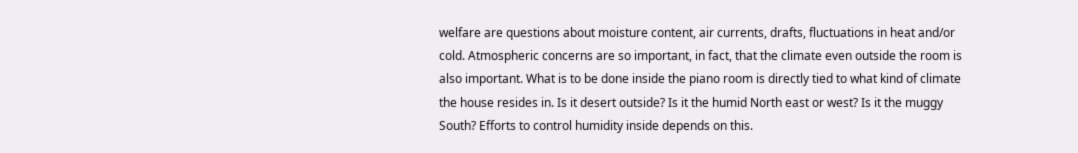welfare are questions about moisture content, air currents, drafts, fluctuations in heat and/or cold. Atmospheric concerns are so important, in fact, that the climate even outside the room is also important. What is to be done inside the piano room is directly tied to what kind of climate the house resides in. Is it desert outside? Is it the humid North east or west? Is it the muggy South? Efforts to control humidity inside depends on this.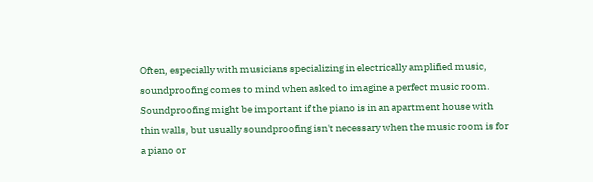Often, especially with musicians specializing in electrically amplified music, soundproofing comes to mind when asked to imagine a perfect music room. Soundproofing might be important if the piano is in an apartment house with thin walls, but usually soundproofing isn't necessary when the music room is for a piano or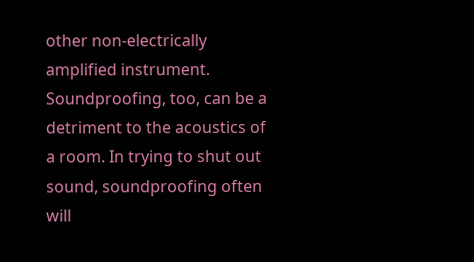other non-electrically amplified instrument. Soundproofing, too, can be a detriment to the acoustics of a room. In trying to shut out sound, soundproofing often will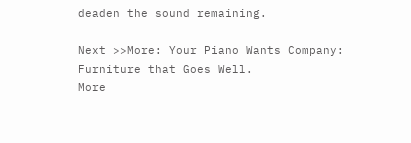deaden the sound remaining.

Next >>More: Your Piano Wants Company: Furniture that Goes Well.
More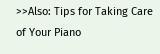>>Also: Tips for Taking Care of Your Piano